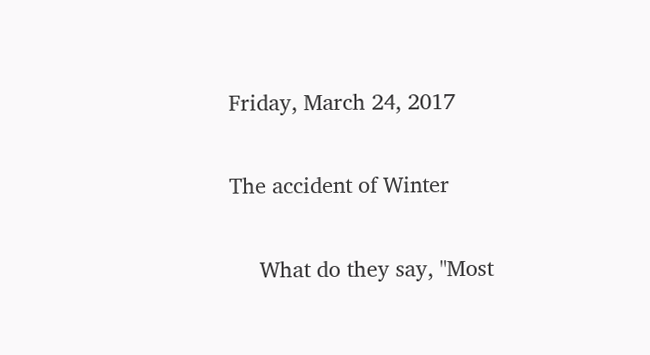Friday, March 24, 2017

The accident of Winter

     What do they say, "Most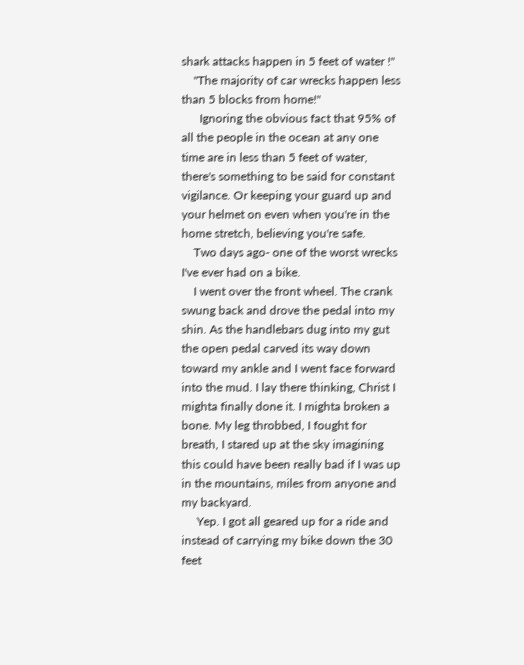shark attacks happen in 5 feet of water !"
    "The majority of car wrecks happen less than 5 blocks from home!"
      Ignoring the obvious fact that 95% of all the people in the ocean at any one time are in less than 5 feet of water, there's something to be said for constant vigilance. Or keeping your guard up and your helmet on even when you're in the home stretch, believing you're safe.
    Two days ago- one of the worst wrecks I've ever had on a bike.
    I went over the front wheel. The crank swung back and drove the pedal into my shin. As the handlebars dug into my gut the open pedal carved its way down toward my ankle and I went face forward into the mud. I lay there thinking, Christ I mighta finally done it. I mighta broken a bone. My leg throbbed, I fought for breath, I stared up at the sky imagining this could have been really bad if I was up in the mountains, miles from anyone and my backyard.
     Yep. I got all geared up for a ride and instead of carrying my bike down the 30 feet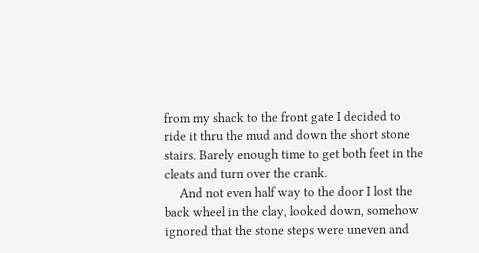from my shack to the front gate I decided to ride it thru the mud and down the short stone stairs. Barely enough time to get both feet in the cleats and turn over the crank.
     And not even half way to the door I lost the back wheel in the clay, looked down, somehow ignored that the stone steps were uneven and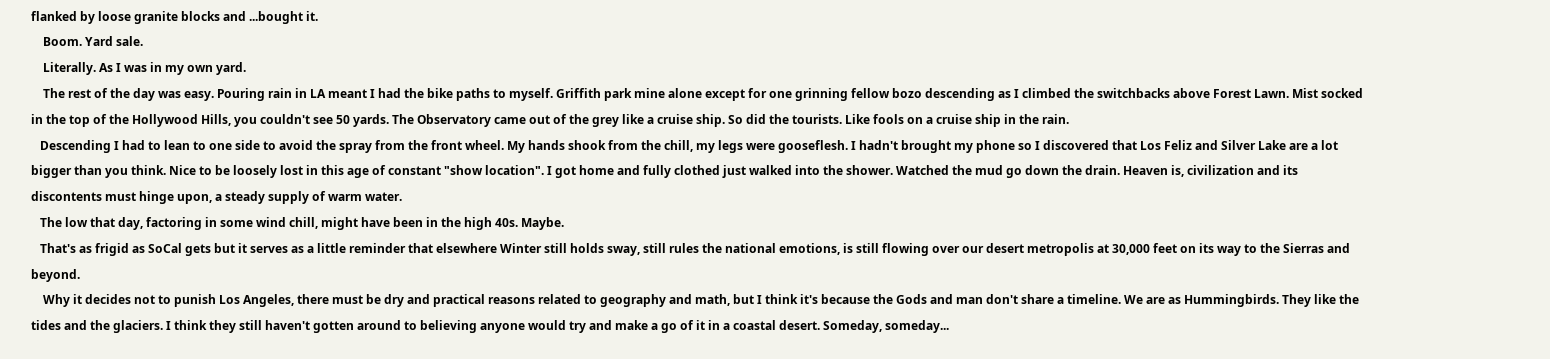flanked by loose granite blocks and ...bought it.
    Boom. Yard sale.
    Literally. As I was in my own yard.
    The rest of the day was easy. Pouring rain in LA meant I had the bike paths to myself. Griffith park mine alone except for one grinning fellow bozo descending as I climbed the switchbacks above Forest Lawn. Mist socked in the top of the Hollywood Hills, you couldn't see 50 yards. The Observatory came out of the grey like a cruise ship. So did the tourists. Like fools on a cruise ship in the rain.
   Descending I had to lean to one side to avoid the spray from the front wheel. My hands shook from the chill, my legs were gooseflesh. I hadn't brought my phone so I discovered that Los Feliz and Silver Lake are a lot bigger than you think. Nice to be loosely lost in this age of constant "show location". I got home and fully clothed just walked into the shower. Watched the mud go down the drain. Heaven is, civilization and its discontents must hinge upon, a steady supply of warm water.
   The low that day, factoring in some wind chill, might have been in the high 40s. Maybe.
   That's as frigid as SoCal gets but it serves as a little reminder that elsewhere Winter still holds sway, still rules the national emotions, is still flowing over our desert metropolis at 30,000 feet on its way to the Sierras and beyond.
    Why it decides not to punish Los Angeles, there must be dry and practical reasons related to geography and math, but I think it's because the Gods and man don't share a timeline. We are as Hummingbirds. They like the tides and the glaciers. I think they still haven't gotten around to believing anyone would try and make a go of it in a coastal desert. Someday, someday...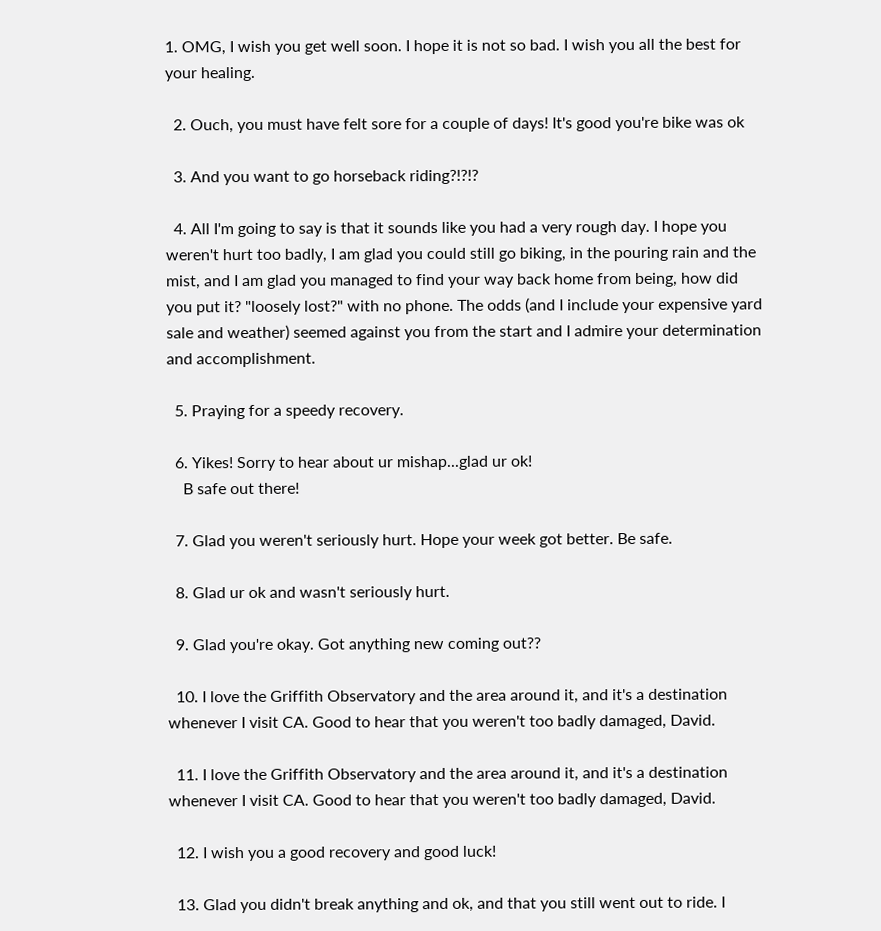1. OMG, I wish you get well soon. I hope it is not so bad. I wish you all the best for your healing.

  2. Ouch, you must have felt sore for a couple of days! It's good you're bike was ok

  3. And you want to go horseback riding?!?!?

  4. All I'm going to say is that it sounds like you had a very rough day. I hope you weren't hurt too badly, I am glad you could still go biking, in the pouring rain and the mist, and I am glad you managed to find your way back home from being, how did you put it? "loosely lost?" with no phone. The odds (and I include your expensive yard sale and weather) seemed against you from the start and I admire your determination and accomplishment.

  5. Praying for a speedy recovery.

  6. Yikes! Sorry to hear about ur mishap...glad ur ok!
    B safe out there!

  7. Glad you weren't seriously hurt. Hope your week got better. Be safe.

  8. Glad ur ok and wasn't seriously hurt.

  9. Glad you're okay. Got anything new coming out??

  10. I love the Griffith Observatory and the area around it, and it's a destination whenever I visit CA. Good to hear that you weren't too badly damaged, David.

  11. I love the Griffith Observatory and the area around it, and it's a destination whenever I visit CA. Good to hear that you weren't too badly damaged, David.

  12. I wish you a good recovery and good luck!

  13. Glad you didn't break anything and ok, and that you still went out to ride. I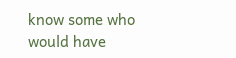know some who would have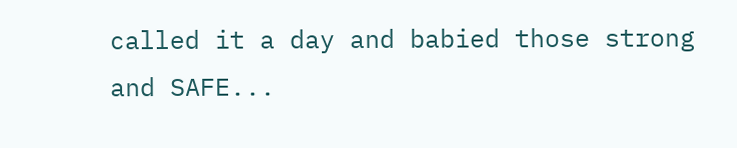called it a day and babied those strong and SAFE...